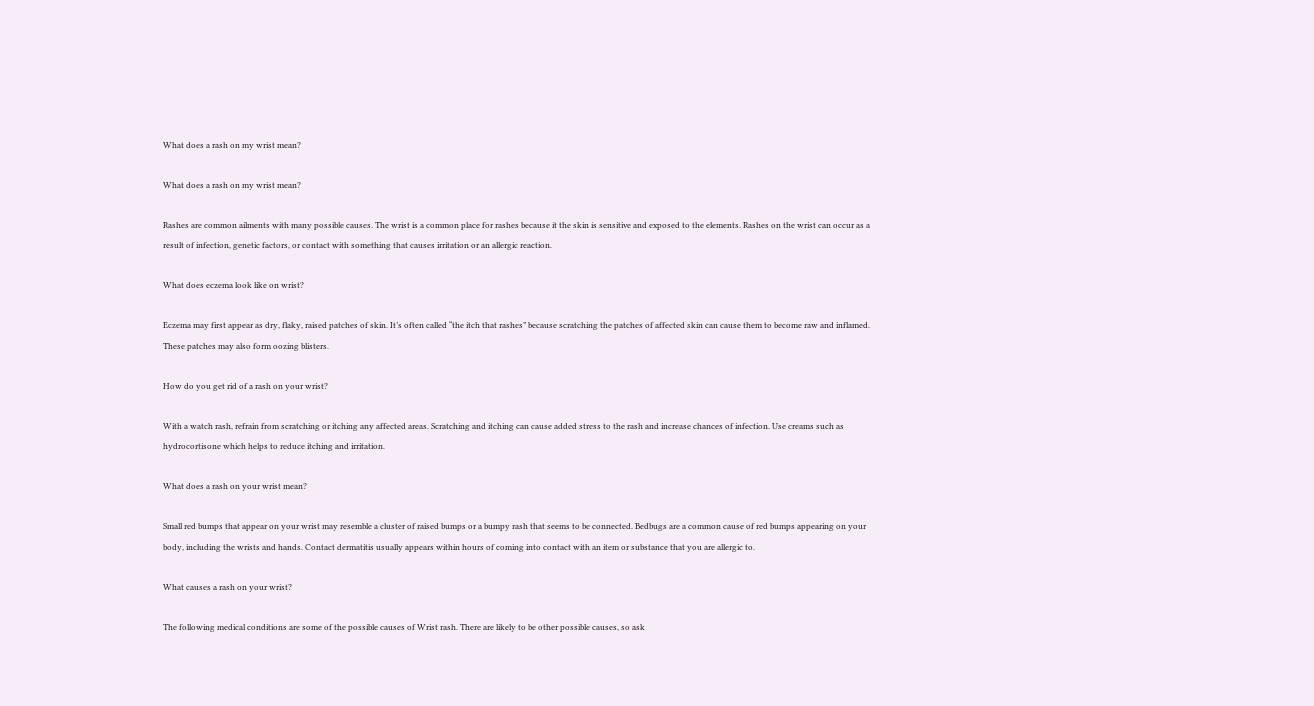What does a rash on my wrist mean?

What does a rash on my wrist mean?

Rashes are common ailments with many possible causes. The wrist is a common place for rashes because it the skin is sensitive and exposed to the elements. Rashes on the wrist can occur as a result of infection, genetic factors, or contact with something that causes irritation or an allergic reaction.

What does eczema look like on wrist?

Eczema may first appear as dry, flaky, raised patches of skin. It’s often called “the itch that rashes” because scratching the patches of affected skin can cause them to become raw and inflamed. These patches may also form oozing blisters.

How do you get rid of a rash on your wrist?

With a watch rash, refrain from scratching or itching any affected areas. Scratching and itching can cause added stress to the rash and increase chances of infection. Use creams such as hydrocortisone which helps to reduce itching and irritation.

What does a rash on your wrist mean?

Small red bumps that appear on your wrist may resemble a cluster of raised bumps or a bumpy rash that seems to be connected. Bedbugs are a common cause of red bumps appearing on your body, including the wrists and hands. Contact dermatitis usually appears within hours of coming into contact with an item or substance that you are allergic to.

What causes a rash on your wrist?

The following medical conditions are some of the possible causes of Wrist rash. There are likely to be other possible causes, so ask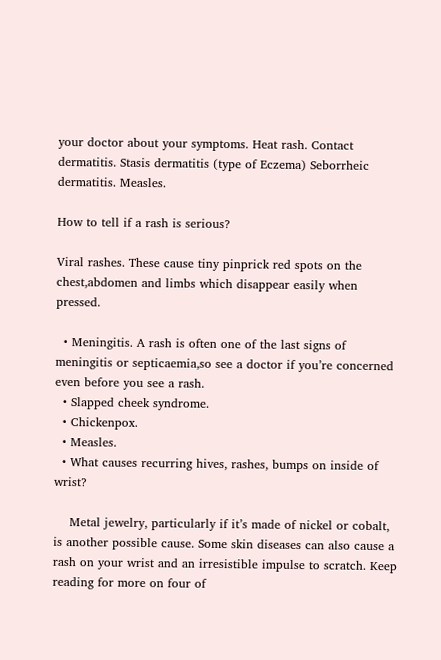your doctor about your symptoms. Heat rash. Contact dermatitis. Stasis dermatitis (type of Eczema) Seborrheic dermatitis. Measles.

How to tell if a rash is serious?

Viral rashes. These cause tiny pinprick red spots on the chest,abdomen and limbs which disappear easily when pressed.

  • Meningitis. A rash is often one of the last signs of meningitis or septicaemia,so see a doctor if you’re concerned even before you see a rash.
  • Slapped cheek syndrome.
  • Chickenpox.
  • Measles.
  • What causes recurring hives, rashes, bumps on inside of wrist?

    Metal jewelry, particularly if it’s made of nickel or cobalt, is another possible cause. Some skin diseases can also cause a rash on your wrist and an irresistible impulse to scratch. Keep reading for more on four of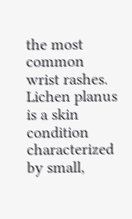the most common wrist rashes. Lichen planus is a skin condition characterized by small,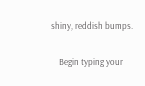shiny, reddish bumps.

    Begin typing your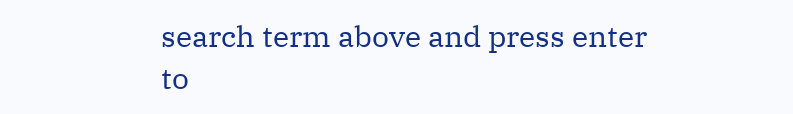search term above and press enter to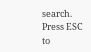search. Press ESC to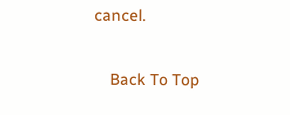cancel.

    Back To Top